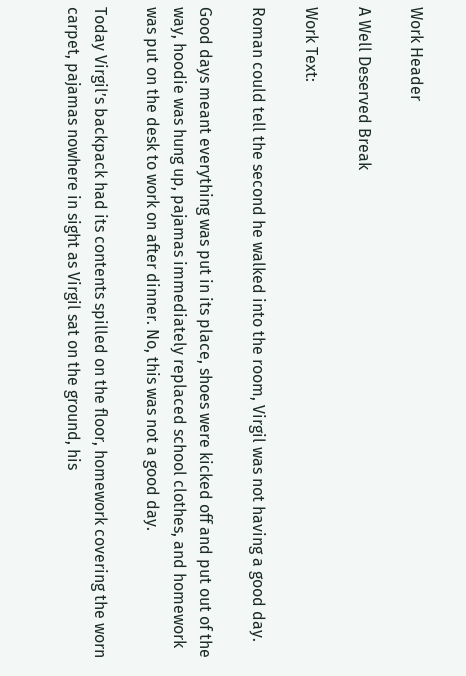Work Header

A Well Deserved Break

Work Text:

Roman could tell the second he walked into the room, Virgil was not having a good day.

Good days meant everything was put in its place, shoes were kicked off and put out of the way, hoodie was hung up, pajamas immediately replaced school clothes, and homework was put on the desk to work on after dinner. No, this was not a good day.

Today Virgil’s backpack had its contents spilled on the floor, homework covering the worn carpet, pajamas nowhere in sight as Virgil sat on the ground, his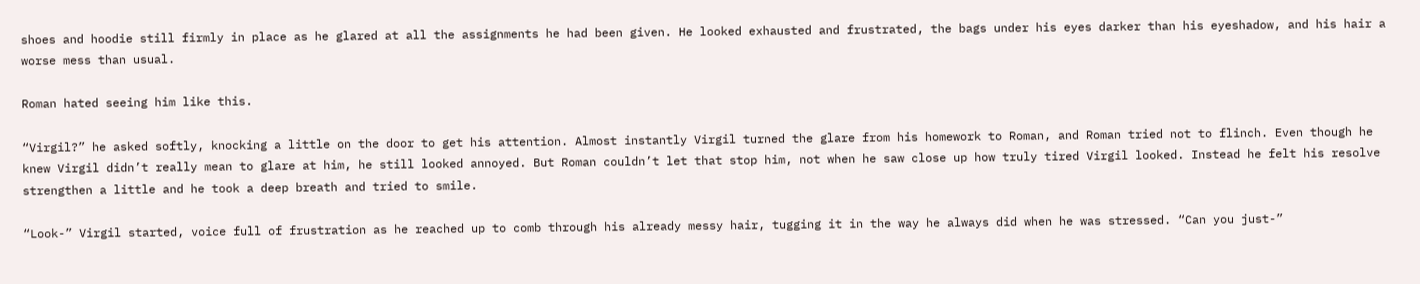shoes and hoodie still firmly in place as he glared at all the assignments he had been given. He looked exhausted and frustrated, the bags under his eyes darker than his eyeshadow, and his hair a worse mess than usual.

Roman hated seeing him like this.

“Virgil?” he asked softly, knocking a little on the door to get his attention. Almost instantly Virgil turned the glare from his homework to Roman, and Roman tried not to flinch. Even though he knew Virgil didn’t really mean to glare at him, he still looked annoyed. But Roman couldn’t let that stop him, not when he saw close up how truly tired Virgil looked. Instead he felt his resolve strengthen a little and he took a deep breath and tried to smile.

“Look-” Virgil started, voice full of frustration as he reached up to comb through his already messy hair, tugging it in the way he always did when he was stressed. “Can you just-”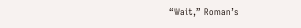“Wait,” Roman’s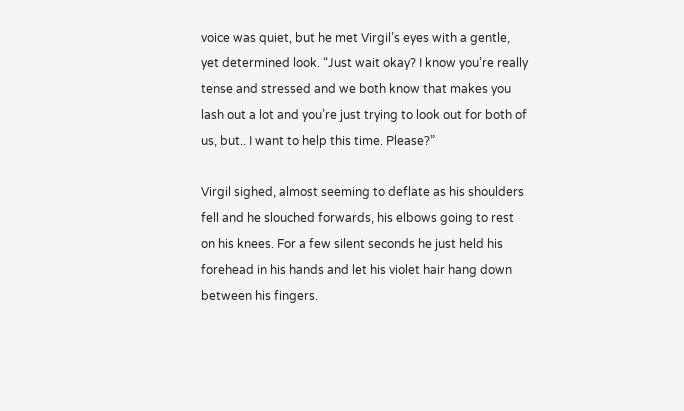voice was quiet, but he met Virgil’s eyes with a gentle, yet determined look. “Just wait okay? I know you’re really tense and stressed and we both know that makes you lash out a lot and you’re just trying to look out for both of us, but.. I want to help this time. Please?”

Virgil sighed, almost seeming to deflate as his shoulders fell and he slouched forwards, his elbows going to rest on his knees. For a few silent seconds he just held his forehead in his hands and let his violet hair hang down between his fingers.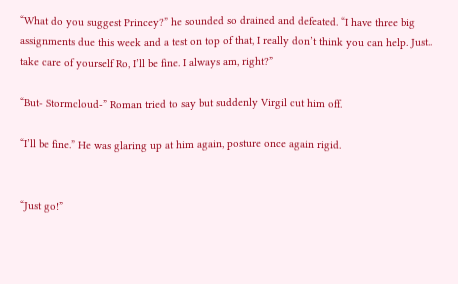“What do you suggest Princey?” he sounded so drained and defeated. “I have three big assignments due this week and a test on top of that, I really don’t think you can help. Just.. take care of yourself Ro, I’ll be fine. I always am, right?”

“But- Stormcloud-” Roman tried to say but suddenly Virgil cut him off.

“I’ll be fine.” He was glaring up at him again, posture once again rigid.


“Just go!”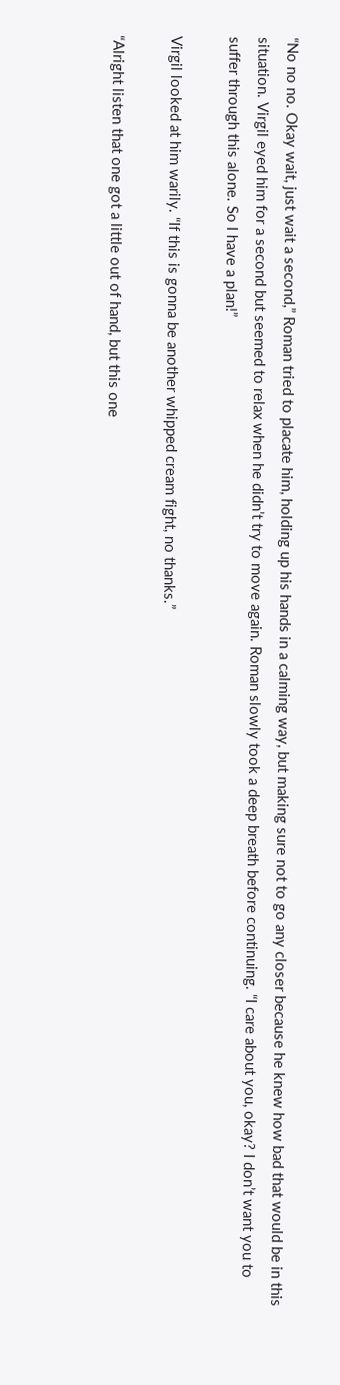“No no no. Okay wait, just wait a second,” Roman tried to placate him, holding up his hands in a calming way, but making sure not to go any closer because he knew how bad that would be in this situation. Virgil eyed him for a second but seemed to relax when he didn’t try to move again. Roman slowly took a deep breath before continuing. “I care about you, okay? I don’t want you to suffer through this alone. So I have a plan!”

Virgil looked at him warily. “If this is gonna be another whipped cream fight, no thanks.”

“Alright listen that one got a little out of hand, but this one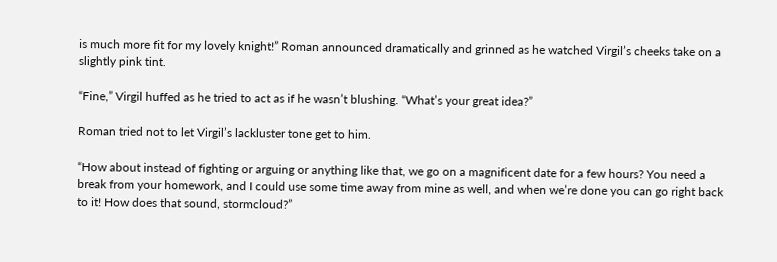is much more fit for my lovely knight!” Roman announced dramatically and grinned as he watched Virgil’s cheeks take on a slightly pink tint.

“Fine,” Virgil huffed as he tried to act as if he wasn’t blushing. “What’s your great idea?”

Roman tried not to let Virgil’s lackluster tone get to him.

“How about instead of fighting or arguing or anything like that, we go on a magnificent date for a few hours? You need a break from your homework, and I could use some time away from mine as well, and when we’re done you can go right back to it! How does that sound, stormcloud?”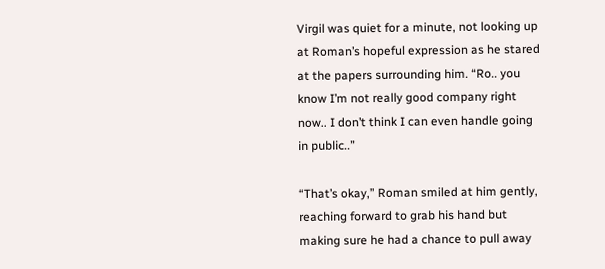Virgil was quiet for a minute, not looking up at Roman’s hopeful expression as he stared at the papers surrounding him. “Ro.. you know I’m not really good company right now.. I don’t think I can even handle going in public..”

“That’s okay,” Roman smiled at him gently, reaching forward to grab his hand but making sure he had a chance to pull away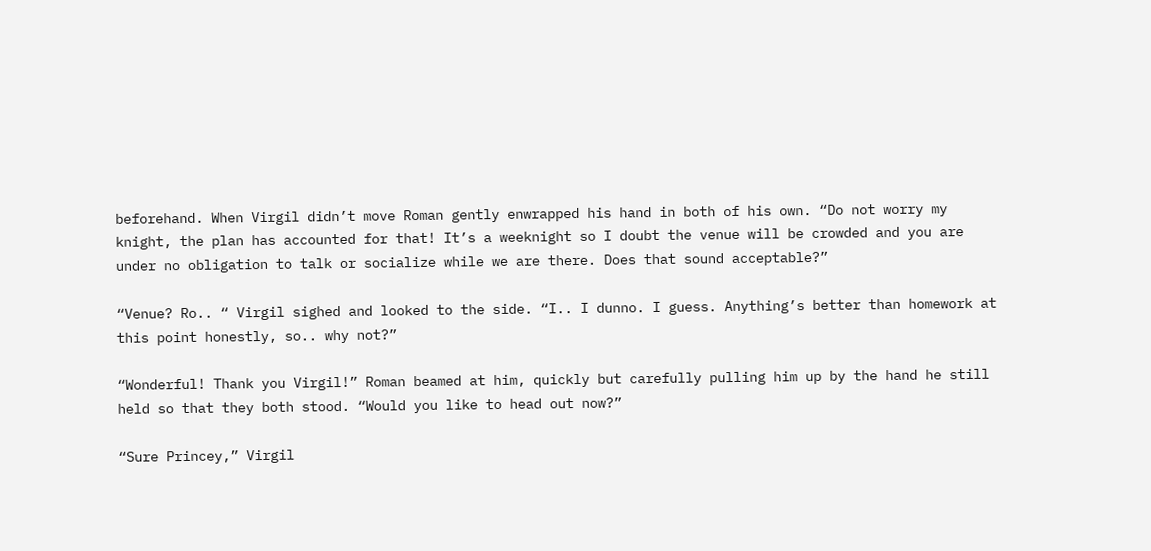beforehand. When Virgil didn’t move Roman gently enwrapped his hand in both of his own. “Do not worry my knight, the plan has accounted for that! It’s a weeknight so I doubt the venue will be crowded and you are under no obligation to talk or socialize while we are there. Does that sound acceptable?”

“Venue? Ro.. “ Virgil sighed and looked to the side. “I.. I dunno. I guess. Anything’s better than homework at this point honestly, so.. why not?”

“Wonderful! Thank you Virgil!” Roman beamed at him, quickly but carefully pulling him up by the hand he still held so that they both stood. “Would you like to head out now?”

“Sure Princey,” Virgil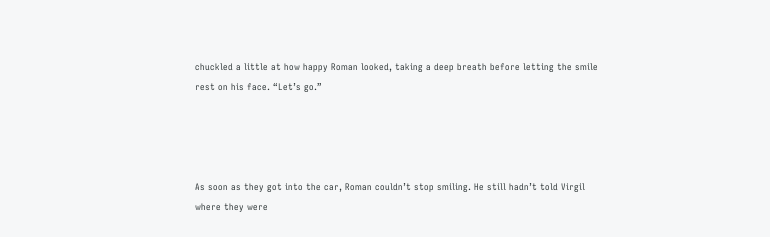chuckled a little at how happy Roman looked, taking a deep breath before letting the smile rest on his face. “Let’s go.”




As soon as they got into the car, Roman couldn’t stop smiling. He still hadn’t told Virgil where they were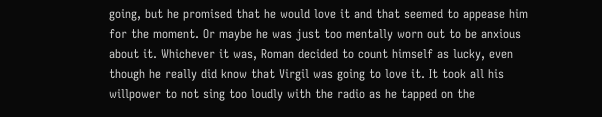going, but he promised that he would love it and that seemed to appease him for the moment. Or maybe he was just too mentally worn out to be anxious about it. Whichever it was, Roman decided to count himself as lucky, even though he really did know that Virgil was going to love it. It took all his willpower to not sing too loudly with the radio as he tapped on the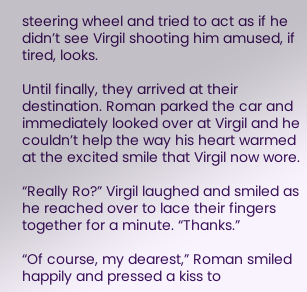steering wheel and tried to act as if he didn’t see Virgil shooting him amused, if tired, looks.

Until finally, they arrived at their destination. Roman parked the car and immediately looked over at Virgil and he couldn’t help the way his heart warmed at the excited smile that Virgil now wore.

“Really Ro?” Virgil laughed and smiled as he reached over to lace their fingers together for a minute. “Thanks.”

“Of course, my dearest,” Roman smiled happily and pressed a kiss to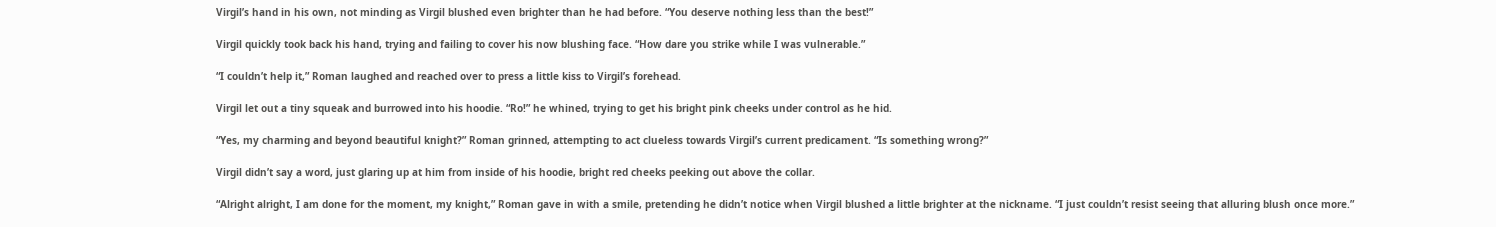Virgil’s hand in his own, not minding as Virgil blushed even brighter than he had before. “You deserve nothing less than the best!”

Virgil quickly took back his hand, trying and failing to cover his now blushing face. “How dare you strike while I was vulnerable.”

“I couldn’t help it,” Roman laughed and reached over to press a little kiss to Virgil’s forehead.

Virgil let out a tiny squeak and burrowed into his hoodie. “Ro!” he whined, trying to get his bright pink cheeks under control as he hid.

“Yes, my charming and beyond beautiful knight?” Roman grinned, attempting to act clueless towards Virgil’s current predicament. “Is something wrong?”

Virgil didn’t say a word, just glaring up at him from inside of his hoodie, bright red cheeks peeking out above the collar.

“Alright alright, I am done for the moment, my knight,” Roman gave in with a smile, pretending he didn’t notice when Virgil blushed a little brighter at the nickname. “I just couldn’t resist seeing that alluring blush once more.”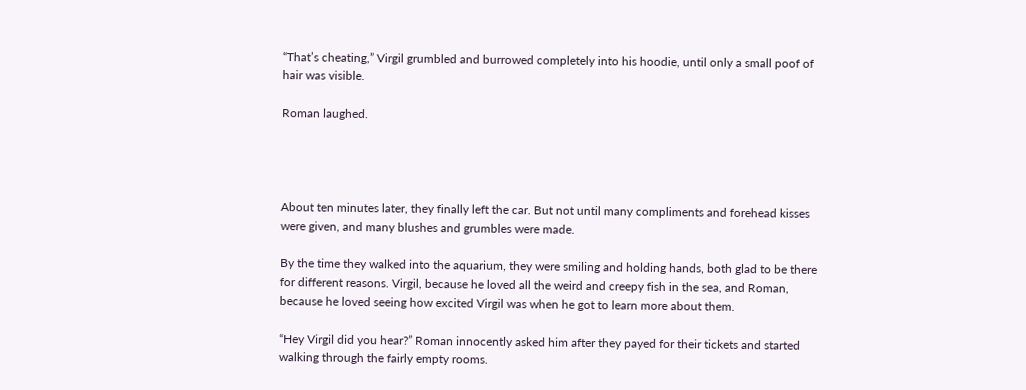“That’s cheating,” Virgil grumbled and burrowed completely into his hoodie, until only a small poof of hair was visible.

Roman laughed.




About ten minutes later, they finally left the car. But not until many compliments and forehead kisses were given, and many blushes and grumbles were made.

By the time they walked into the aquarium, they were smiling and holding hands, both glad to be there for different reasons. Virgil, because he loved all the weird and creepy fish in the sea, and Roman, because he loved seeing how excited Virgil was when he got to learn more about them.

“Hey Virgil did you hear?” Roman innocently asked him after they payed for their tickets and started walking through the fairly empty rooms.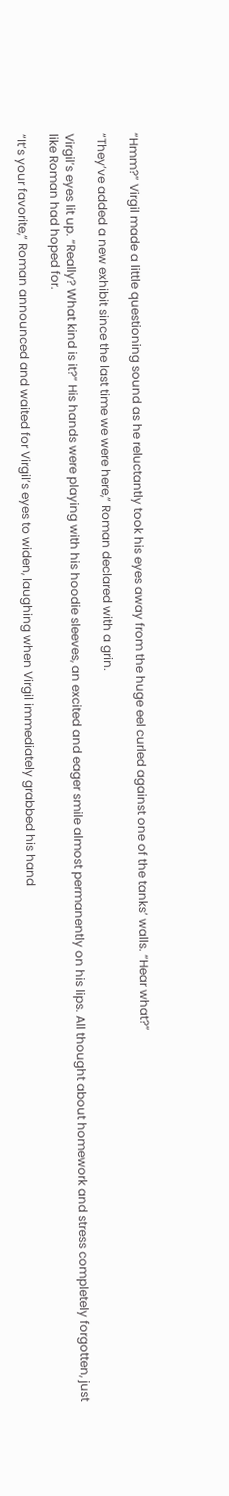“Hmm?” Virgil made a little questioning sound as he reluctantly took his eyes away from the huge eel curled against one of the tanks’ walls. “Hear what?”

“They’ve added a new exhibit since the last time we were here,” Roman declared with a grin.

Virgil’s eyes lit up. “Really? What kind is it?” His hands were playing with his hoodie sleeves, an excited and eager smile almost permanently on his lips. All thought about homework and stress completely forgotten, just like Roman had hoped for.

“It’s your favorite,” Roman announced and waited for Virgil’s eyes to widen, laughing when Virgil immediately grabbed his hand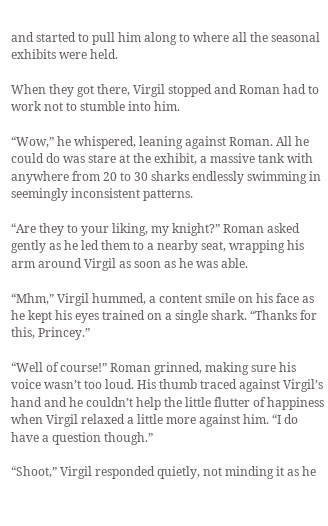and started to pull him along to where all the seasonal exhibits were held.

When they got there, Virgil stopped and Roman had to work not to stumble into him.

“Wow,” he whispered, leaning against Roman. All he could do was stare at the exhibit, a massive tank with anywhere from 20 to 30 sharks endlessly swimming in seemingly inconsistent patterns.

“Are they to your liking, my knight?” Roman asked gently as he led them to a nearby seat, wrapping his arm around Virgil as soon as he was able.

“Mhm,” Virgil hummed, a content smile on his face as he kept his eyes trained on a single shark. “Thanks for this, Princey.”

“Well of course!” Roman grinned, making sure his voice wasn’t too loud. His thumb traced against Virgil’s hand and he couldn’t help the little flutter of happiness when Virgil relaxed a little more against him. “I do have a question though.”

“Shoot,” Virgil responded quietly, not minding it as he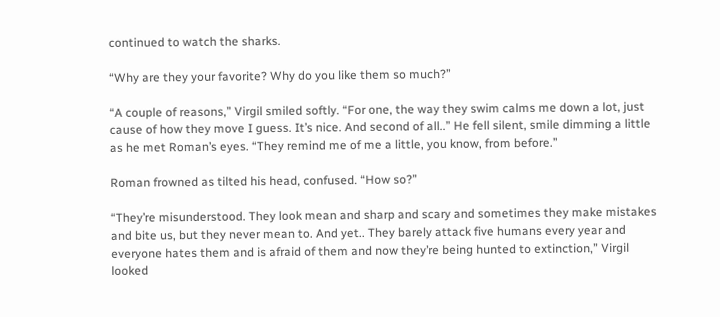continued to watch the sharks.

“Why are they your favorite? Why do you like them so much?”

“A couple of reasons,” Virgil smiled softly. “For one, the way they swim calms me down a lot, just cause of how they move I guess. It’s nice. And second of all..” He fell silent, smile dimming a little as he met Roman’s eyes. “They remind me of me a little, you know, from before.”

Roman frowned as tilted his head, confused. “How so?”

“They’re misunderstood. They look mean and sharp and scary and sometimes they make mistakes and bite us, but they never mean to. And yet.. They barely attack five humans every year and everyone hates them and is afraid of them and now they’re being hunted to extinction,” Virgil looked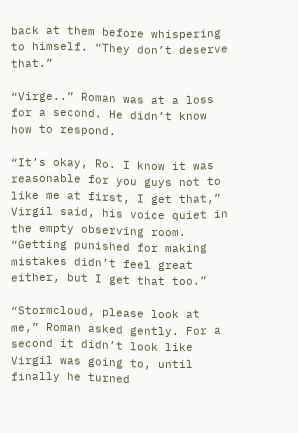back at them before whispering to himself. “They don’t deserve that.”

“Virge..” Roman was at a loss for a second. He didn’t know how to respond.

“It’s okay, Ro. I know it was reasonable for you guys not to like me at first, I get that,” Virgil said, his voice quiet in the empty observing room. “Getting punished for making mistakes didn’t feel great either, but I get that too.”

“Stormcloud, please look at me,” Roman asked gently. For a second it didn’t look like Virgil was going to, until finally he turned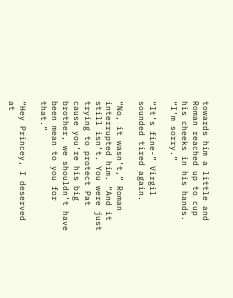towards him a little and Roman reached up to cup his cheeks in his hands. “I’m sorry.”

“It’s fine-” Virgil sounded tired again.

“No, it wasn’t,” Roman interrupted him. “And it still isn’t. You were just trying to protect Pat cause you’re his big brother, we shouldn’t have been mean to you for that.”

“Hey Princey, I deserved at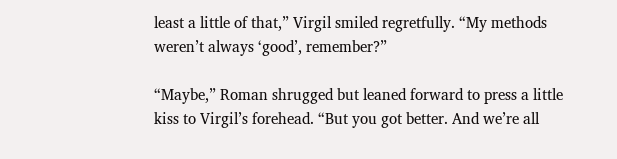least a little of that,” Virgil smiled regretfully. “My methods weren’t always ‘good’, remember?”

“Maybe,” Roman shrugged but leaned forward to press a little kiss to Virgil’s forehead. “But you got better. And we’re all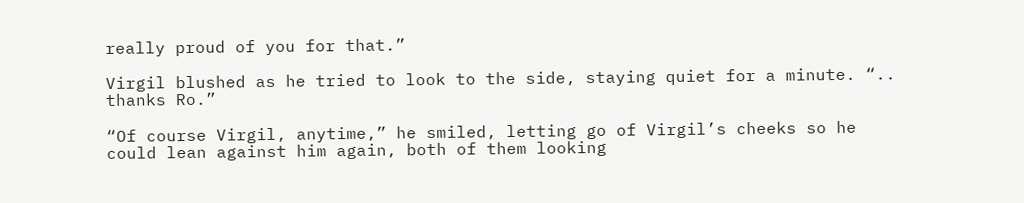really proud of you for that.”

Virgil blushed as he tried to look to the side, staying quiet for a minute. “.. thanks Ro.”

“Of course Virgil, anytime,” he smiled, letting go of Virgil’s cheeks so he could lean against him again, both of them looking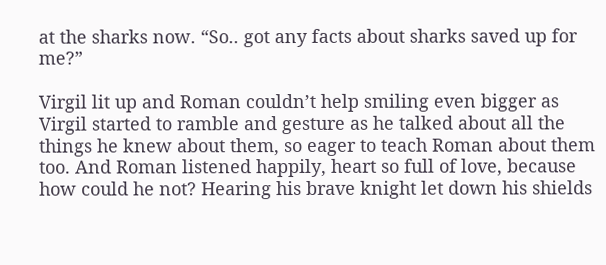at the sharks now. “So.. got any facts about sharks saved up for me?”

Virgil lit up and Roman couldn’t help smiling even bigger as Virgil started to ramble and gesture as he talked about all the things he knew about them, so eager to teach Roman about them too. And Roman listened happily, heart so full of love, because how could he not? Hearing his brave knight let down his shields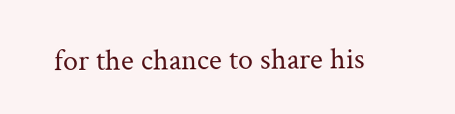for the chance to share his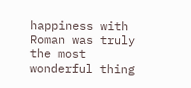happiness with Roman was truly the most wonderful thing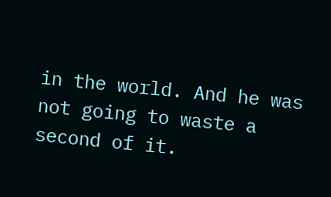in the world. And he was not going to waste a second of it.